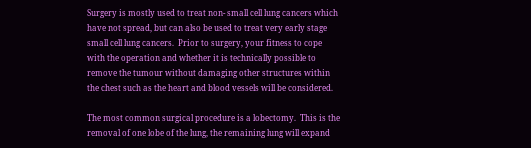Surgery is mostly used to treat non- small cell lung cancers which have not spread, but can also be used to treat very early stage small cell lung cancers.  Prior to surgery, your fitness to cope with the operation and whether it is technically possible to remove the tumour without damaging other structures within the chest such as the heart and blood vessels will be considered.

The most common surgical procedure is a lobectomy.  This is the removal of one lobe of the lung, the remaining lung will expand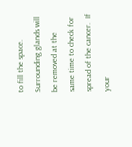to fill the space.  Surrounding glands will be removed at the same time to check for spread of the cancer.  If your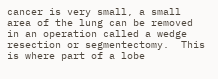cancer is very small, a small area of the lung can be removed in an operation called a wedge resection or segmentectomy.  This is where part of a lobe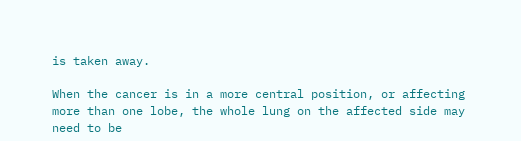is taken away.

When the cancer is in a more central position, or affecting more than one lobe, the whole lung on the affected side may need to be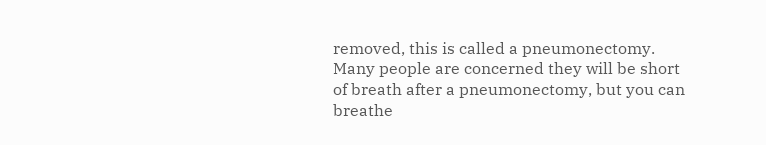removed, this is called a pneumonectomy.  Many people are concerned they will be short of breath after a pneumonectomy, but you can breathe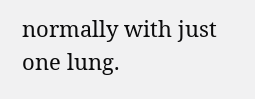normally with just one lung.